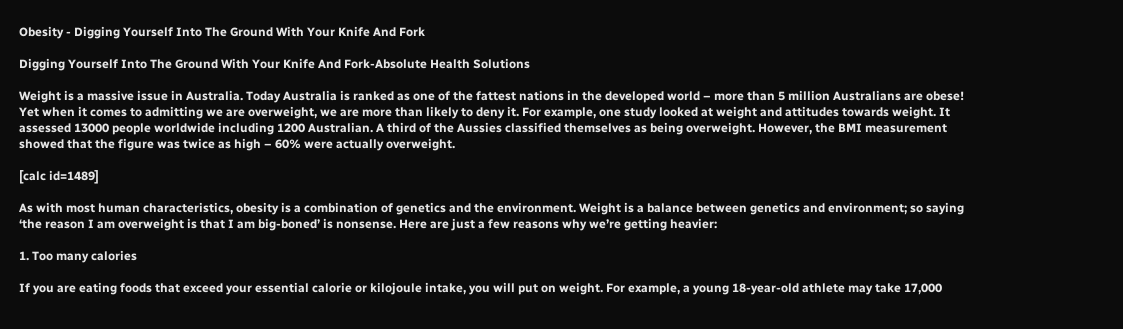Obesity - Digging Yourself Into The Ground With Your Knife And Fork

Digging Yourself Into The Ground With Your Knife And Fork-Absolute Health Solutions

Weight is a massive issue in Australia. Today Australia is ranked as one of the fattest nations in the developed world – more than 5 million Australians are obese! Yet when it comes to admitting we are overweight, we are more than likely to deny it. For example, one study looked at weight and attitudes towards weight. It assessed 13000 people worldwide including 1200 Australian. A third of the Aussies classified themselves as being overweight. However, the BMI measurement showed that the figure was twice as high – 60% were actually overweight.

[calc id=1489]

As with most human characteristics, obesity is a combination of genetics and the environment. Weight is a balance between genetics and environment; so saying ‘the reason I am overweight is that I am big-boned’ is nonsense. Here are just a few reasons why we’re getting heavier:

1. Too many calories

If you are eating foods that exceed your essential calorie or kilojoule intake, you will put on weight. For example, a young 18-year-old athlete may take 17,000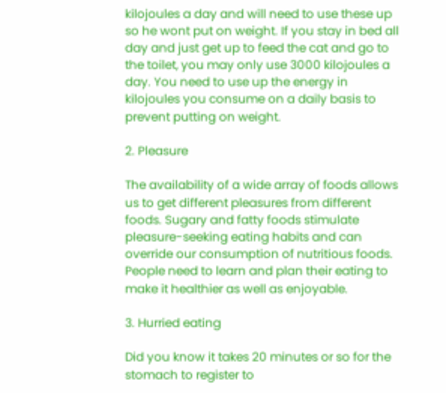kilojoules a day and will need to use these up so he wont put on weight. If you stay in bed all day and just get up to feed the cat and go to the toilet, you may only use 3000 kilojoules a day. You need to use up the energy in kilojoules you consume on a daily basis to prevent putting on weight.

2. Pleasure

The availability of a wide array of foods allows us to get different pleasures from different foods. Sugary and fatty foods stimulate pleasure-seeking eating habits and can override our consumption of nutritious foods. People need to learn and plan their eating to make it healthier as well as enjoyable.

3. Hurried eating

Did you know it takes 20 minutes or so for the stomach to register to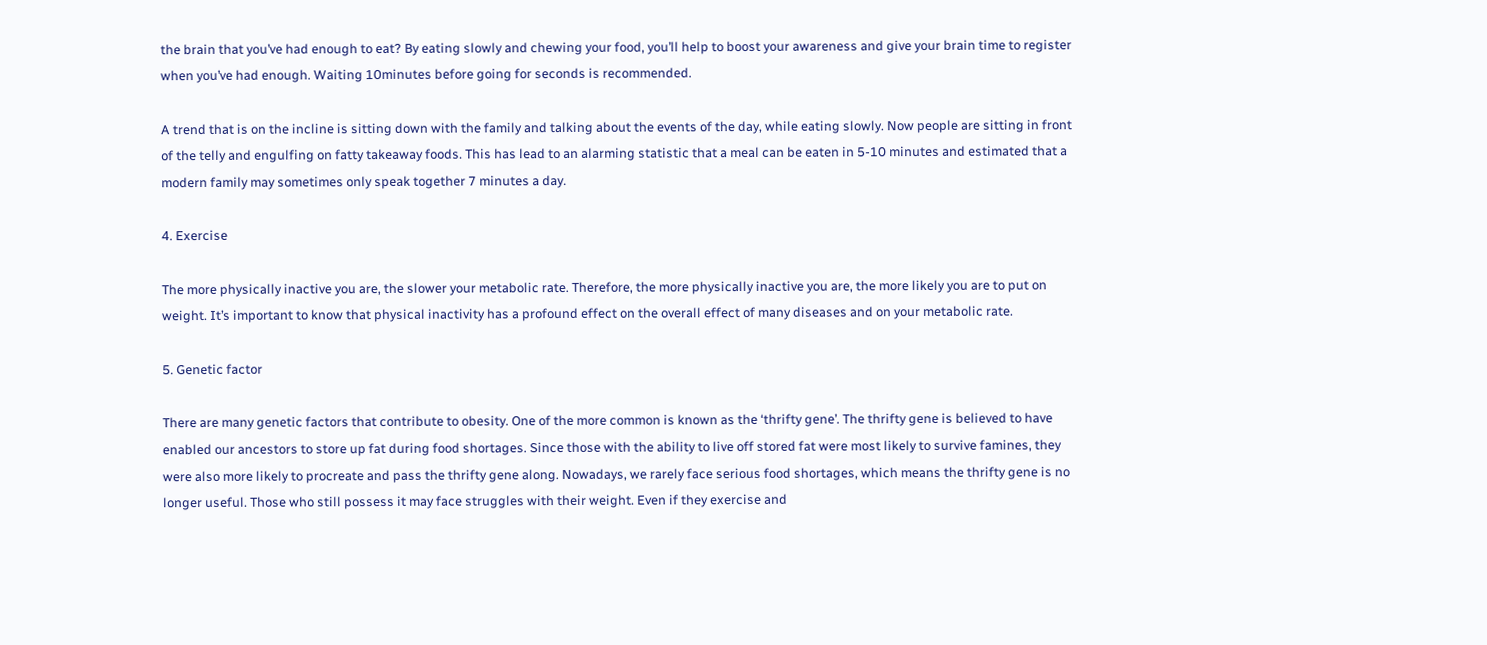the brain that you’ve had enough to eat? By eating slowly and chewing your food, you’ll help to boost your awareness and give your brain time to register when you’ve had enough. Waiting 10minutes before going for seconds is recommended.

A trend that is on the incline is sitting down with the family and talking about the events of the day, while eating slowly. Now people are sitting in front of the telly and engulfing on fatty takeaway foods. This has lead to an alarming statistic that a meal can be eaten in 5-10 minutes and estimated that a modern family may sometimes only speak together 7 minutes a day.

4. Exercise

The more physically inactive you are, the slower your metabolic rate. Therefore, the more physically inactive you are, the more likely you are to put on weight. It’s important to know that physical inactivity has a profound effect on the overall effect of many diseases and on your metabolic rate.

5. Genetic factor

There are many genetic factors that contribute to obesity. One of the more common is known as the ‘thrifty gene’. The thrifty gene is believed to have enabled our ancestors to store up fat during food shortages. Since those with the ability to live off stored fat were most likely to survive famines, they were also more likely to procreate and pass the thrifty gene along. Nowadays, we rarely face serious food shortages, which means the thrifty gene is no longer useful. Those who still possess it may face struggles with their weight. Even if they exercise and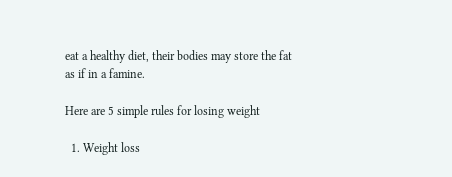eat a healthy diet, their bodies may store the fat as if in a famine.

Here are 5 simple rules for losing weight

  1. Weight loss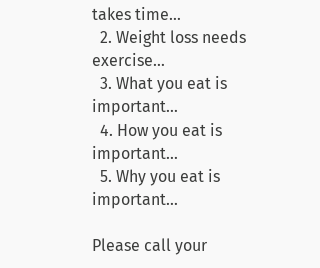takes time…
  2. Weight loss needs exercise…
  3. What you eat is important…
  4. How you eat is important…
  5. Why you eat is important…

Please call your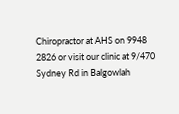Chiropractor at AHS on 9948 2826 or visit our clinic at 9/470 Sydney Rd in Balgowlah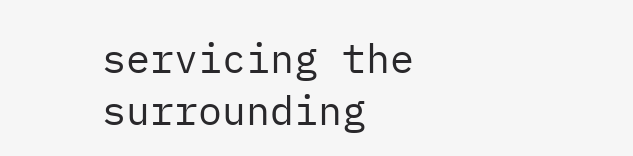servicing the surrounding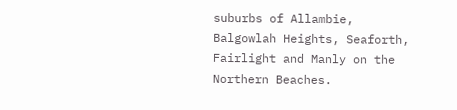suburbs of Allambie, Balgowlah Heights, Seaforth, Fairlight and Manly on the Northern Beaches.